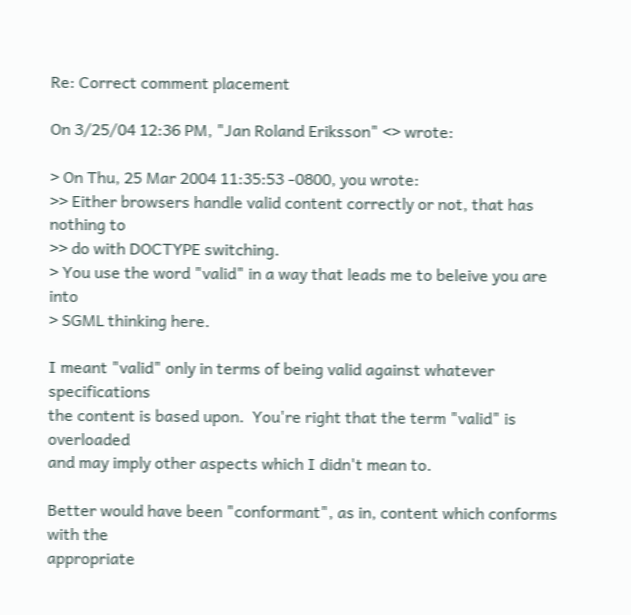Re: Correct comment placement

On 3/25/04 12:36 PM, "Jan Roland Eriksson" <> wrote:

> On Thu, 25 Mar 2004 11:35:53 -0800, you wrote:
>> Either browsers handle valid content correctly or not, that has nothing to
>> do with DOCTYPE switching.
> You use the word "valid" in a way that leads me to beleive you are into
> SGML thinking here.

I meant "valid" only in terms of being valid against whatever specifications
the content is based upon.  You're right that the term "valid" is overloaded
and may imply other aspects which I didn't mean to.

Better would have been "conformant", as in, content which conforms with the
appropriate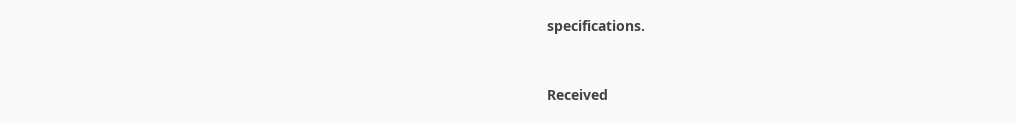specifications.



Received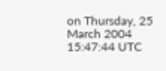on Thursday, 25 March 2004 15:47:44 UTC